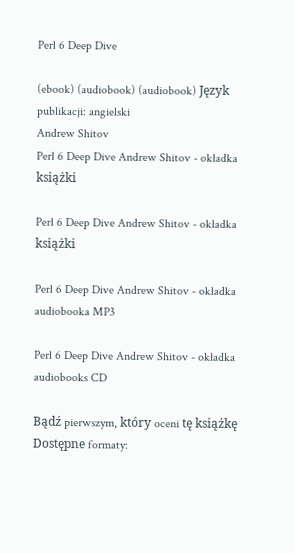Perl 6 Deep Dive

(ebook) (audiobook) (audiobook) Język publikacji: angielski
Andrew Shitov
Perl 6 Deep Dive Andrew Shitov - okładka książki

Perl 6 Deep Dive Andrew Shitov - okładka książki

Perl 6 Deep Dive Andrew Shitov - okładka audiobooka MP3

Perl 6 Deep Dive Andrew Shitov - okładka audiobooks CD

Bądź pierwszym, który oceni tę książkę
Dostępne formaty: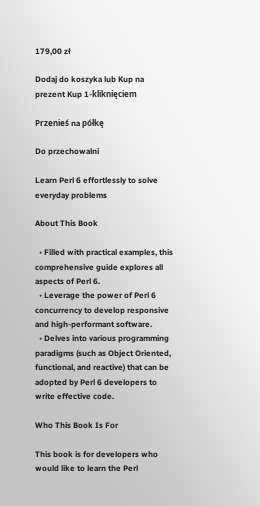179,00 zł

Dodaj do koszyka lub Kup na prezent Kup 1-kliknięciem

Przenieś na półkę

Do przechowalni

Learn Perl 6 effortlessly to solve everyday problems

About This Book

  • Filled with practical examples, this comprehensive guide explores all aspects of Perl 6.
  • Leverage the power of Perl 6 concurrency to develop responsive and high-performant software.
  • Delves into various programming paradigms (such as Object Oriented, functional, and reactive) that can be adopted by Perl 6 developers to write effective code.

Who This Book Is For

This book is for developers who would like to learn the Perl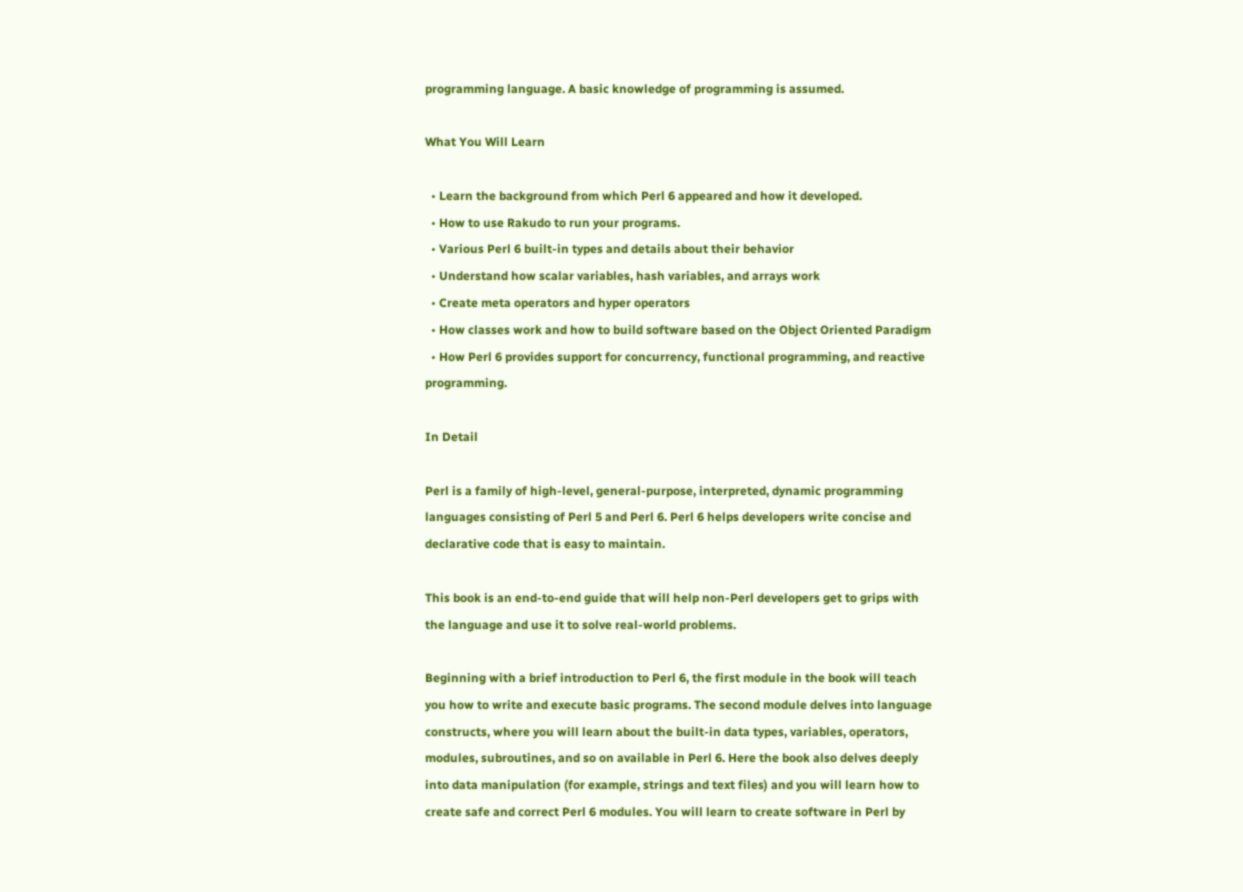programming language. A basic knowledge of programming is assumed.

What You Will Learn

  • Learn the background from which Perl 6 appeared and how it developed.
  • How to use Rakudo to run your programs.
  • Various Perl 6 built-in types and details about their behavior
  • Understand how scalar variables, hash variables, and arrays work
  • Create meta operators and hyper operators
  • How classes work and how to build software based on the Object Oriented Paradigm
  • How Perl 6 provides support for concurrency, functional programming, and reactive programming.

In Detail

Perl is a family of high-level, general-purpose, interpreted, dynamic programming languages consisting of Perl 5 and Perl 6. Perl 6 helps developers write concise and declarative code that is easy to maintain.

This book is an end-to-end guide that will help non-Perl developers get to grips with the language and use it to solve real-world problems.

Beginning with a brief introduction to Perl 6, the first module in the book will teach you how to write and execute basic programs. The second module delves into language constructs, where you will learn about the built-in data types, variables, operators, modules, subroutines, and so on available in Perl 6. Here the book also delves deeply into data manipulation (for example, strings and text files) and you will learn how to create safe and correct Perl 6 modules. You will learn to create software in Perl by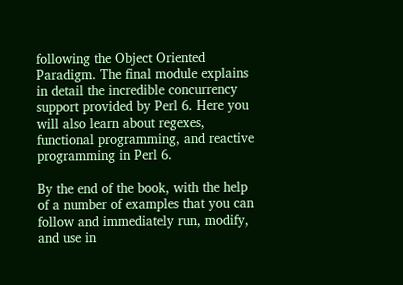following the Object Oriented Paradigm. The final module explains in detail the incredible concurrency support provided by Perl 6. Here you will also learn about regexes, functional programming, and reactive programming in Perl 6.

By the end of the book, with the help of a number of examples that you can follow and immediately run, modify, and use in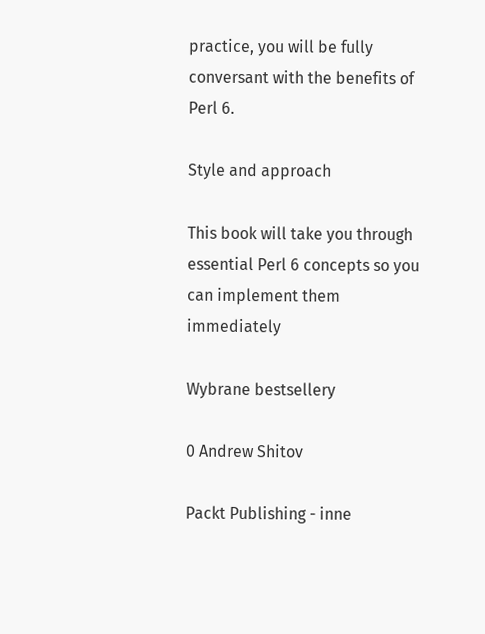practice, you will be fully conversant with the benefits of Perl 6.

Style and approach

This book will take you through essential Perl 6 concepts so you can implement them immediately

Wybrane bestsellery

0 Andrew Shitov

Packt Publishing - inne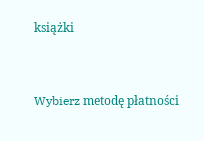książki


Wybierz metodę płatności